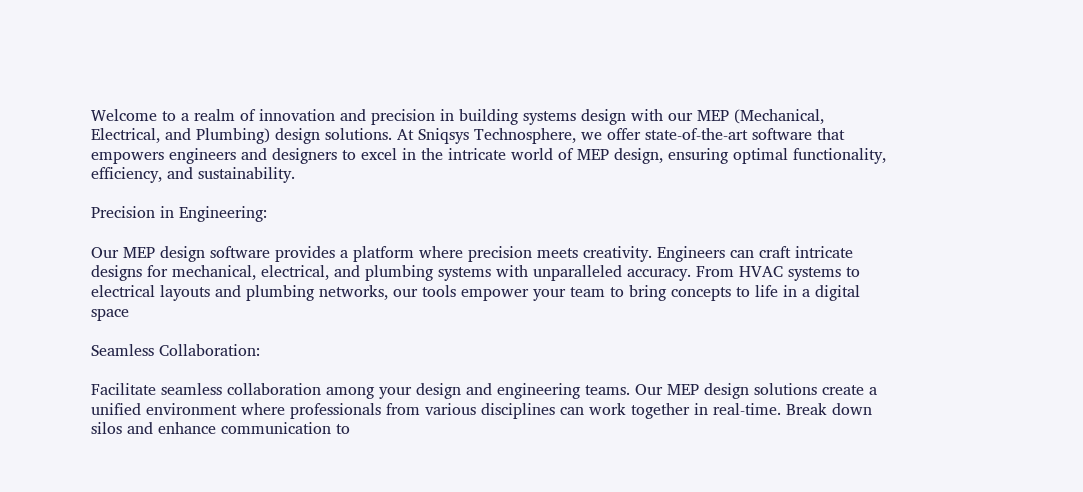Welcome to a realm of innovation and precision in building systems design with our MEP (Mechanical, Electrical, and Plumbing) design solutions. At Sniqsys Technosphere, we offer state-of-the-art software that empowers engineers and designers to excel in the intricate world of MEP design, ensuring optimal functionality, efficiency, and sustainability.

Precision in Engineering:

Our MEP design software provides a platform where precision meets creativity. Engineers can craft intricate designs for mechanical, electrical, and plumbing systems with unparalleled accuracy. From HVAC systems to electrical layouts and plumbing networks, our tools empower your team to bring concepts to life in a digital space

Seamless Collaboration:

Facilitate seamless collaboration among your design and engineering teams. Our MEP design solutions create a unified environment where professionals from various disciplines can work together in real-time. Break down silos and enhance communication to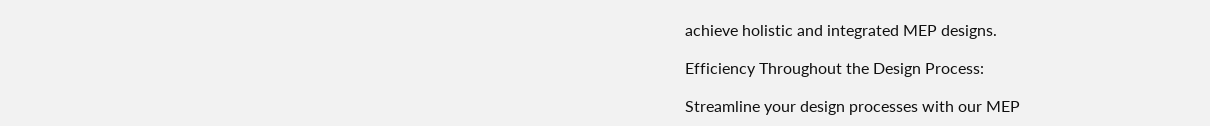achieve holistic and integrated MEP designs.

Efficiency Throughout the Design Process:

Streamline your design processes with our MEP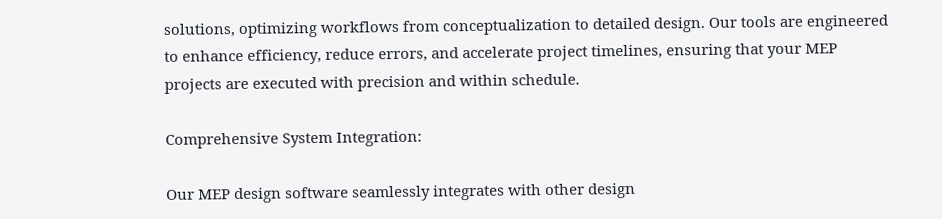solutions, optimizing workflows from conceptualization to detailed design. Our tools are engineered to enhance efficiency, reduce errors, and accelerate project timelines, ensuring that your MEP projects are executed with precision and within schedule.

Comprehensive System Integration:

Our MEP design software seamlessly integrates with other design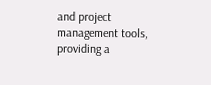and project management tools, providing a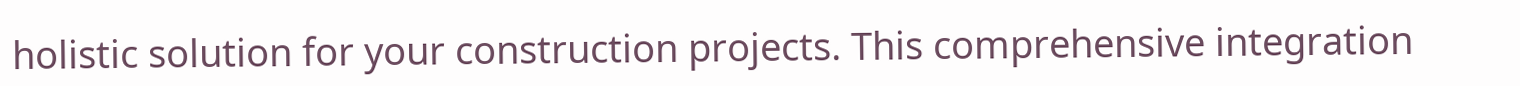holistic solution for your construction projects. This comprehensive integration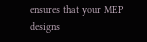ensures that your MEP designs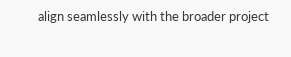align seamlessly with the broader project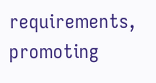requirements, promoting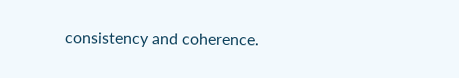consistency and coherence.